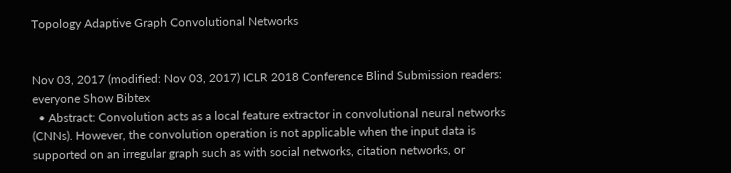Topology Adaptive Graph Convolutional Networks


Nov 03, 2017 (modified: Nov 03, 2017) ICLR 2018 Conference Blind Submission readers: everyone Show Bibtex
  • Abstract: Convolution acts as a local feature extractor in convolutional neural networks (CNNs). However, the convolution operation is not applicable when the input data is supported on an irregular graph such as with social networks, citation networks, or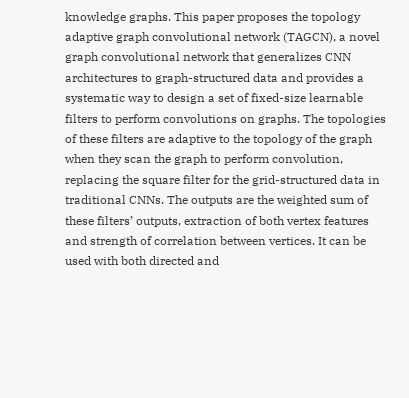knowledge graphs. This paper proposes the topology adaptive graph convolutional network (TAGCN), a novel graph convolutional network that generalizes CNN architectures to graph-structured data and provides a systematic way to design a set of fixed-size learnable filters to perform convolutions on graphs. The topologies of these filters are adaptive to the topology of the graph when they scan the graph to perform convolution, replacing the square filter for the grid-structured data in traditional CNNs. The outputs are the weighted sum of these filters’ outputs, extraction of both vertex features and strength of correlation between vertices. It can be used with both directed and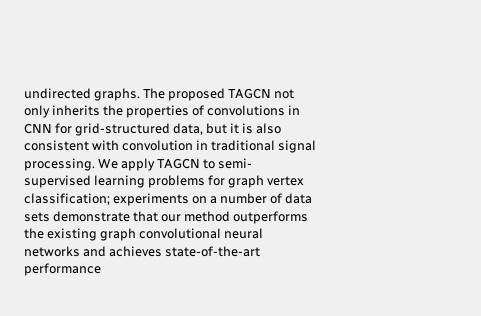undirected graphs. The proposed TAGCN not only inherits the properties of convolutions in CNN for grid-structured data, but it is also consistent with convolution in traditional signal processing. We apply TAGCN to semi-supervised learning problems for graph vertex classification; experiments on a number of data sets demonstrate that our method outperforms the existing graph convolutional neural networks and achieves state-of-the-art performance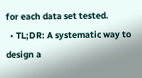for each data set tested.
  • TL;DR: A systematic way to design a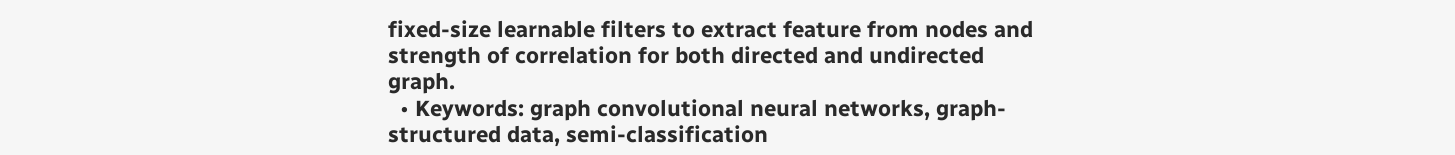fixed-size learnable filters to extract feature from nodes and strength of correlation for both directed and undirected graph.
  • Keywords: graph convolutional neural networks, graph-structured data, semi-classification